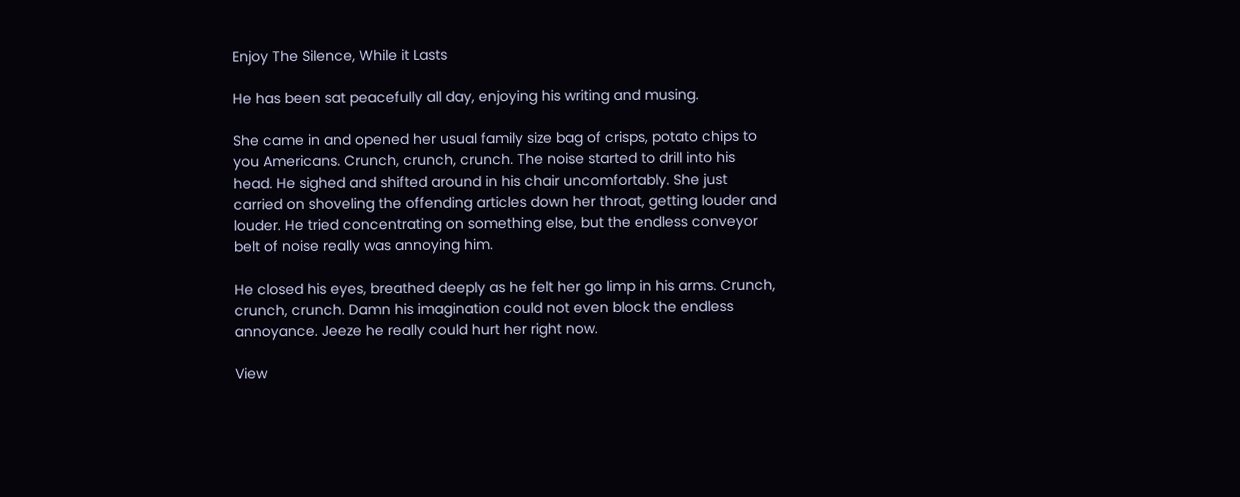Enjoy The Silence, While it Lasts

He has been sat peacefully all day, enjoying his writing and musing.

She came in and opened her usual family size bag of crisps, potato chips to you Americans. Crunch, crunch, crunch. The noise started to drill into his head. He sighed and shifted around in his chair uncomfortably. She just carried on shoveling the offending articles down her throat, getting louder and louder. He tried concentrating on something else, but the endless conveyor belt of noise really was annoying him.

He closed his eyes, breathed deeply as he felt her go limp in his arms. Crunch, crunch, crunch. Damn his imagination could not even block the endless annoyance. Jeeze he really could hurt her right now.

View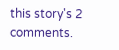this story's 2 comments.